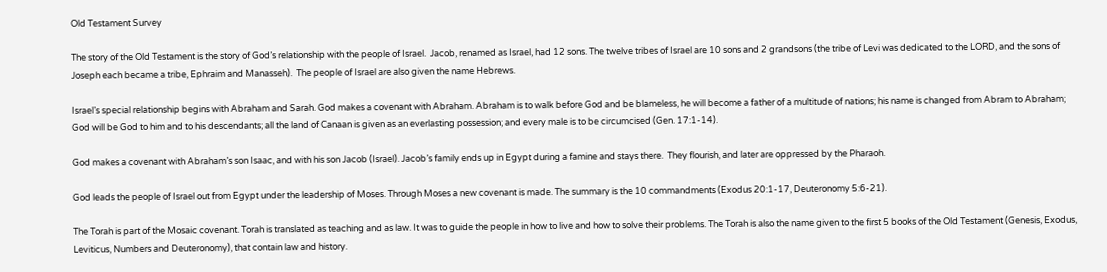Old Testament Survey

The story of the Old Testament is the story of God’s relationship with the people of Israel.  Jacob, renamed as Israel, had 12 sons. The twelve tribes of Israel are 10 sons and 2 grandsons (the tribe of Levi was dedicated to the LORD, and the sons of Joseph each became a tribe, Ephraim and Manasseh).  The people of Israel are also given the name Hebrews.

Israel’s special relationship begins with Abraham and Sarah. God makes a covenant with Abraham. Abraham is to walk before God and be blameless, he will become a father of a multitude of nations; his name is changed from Abram to Abraham; God will be God to him and to his descendants; all the land of Canaan is given as an everlasting possession; and every male is to be circumcised (Gen. 17:1-14).

God makes a covenant with Abraham’s son Isaac, and with his son Jacob (Israel). Jacob’s family ends up in Egypt during a famine and stays there.  They flourish, and later are oppressed by the Pharaoh.

God leads the people of Israel out from Egypt under the leadership of Moses. Through Moses a new covenant is made. The summary is the 10 commandments (Exodus 20:1-17, Deuteronomy 5:6-21).

The Torah is part of the Mosaic covenant. Torah is translated as teaching and as law. It was to guide the people in how to live and how to solve their problems. The Torah is also the name given to the first 5 books of the Old Testament (Genesis, Exodus, Leviticus, Numbers and Deuteronomy), that contain law and history.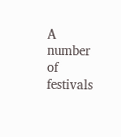A number of festivals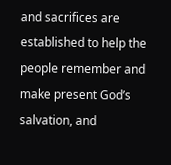and sacrifices are established to help the people remember and make present God’s salvation, and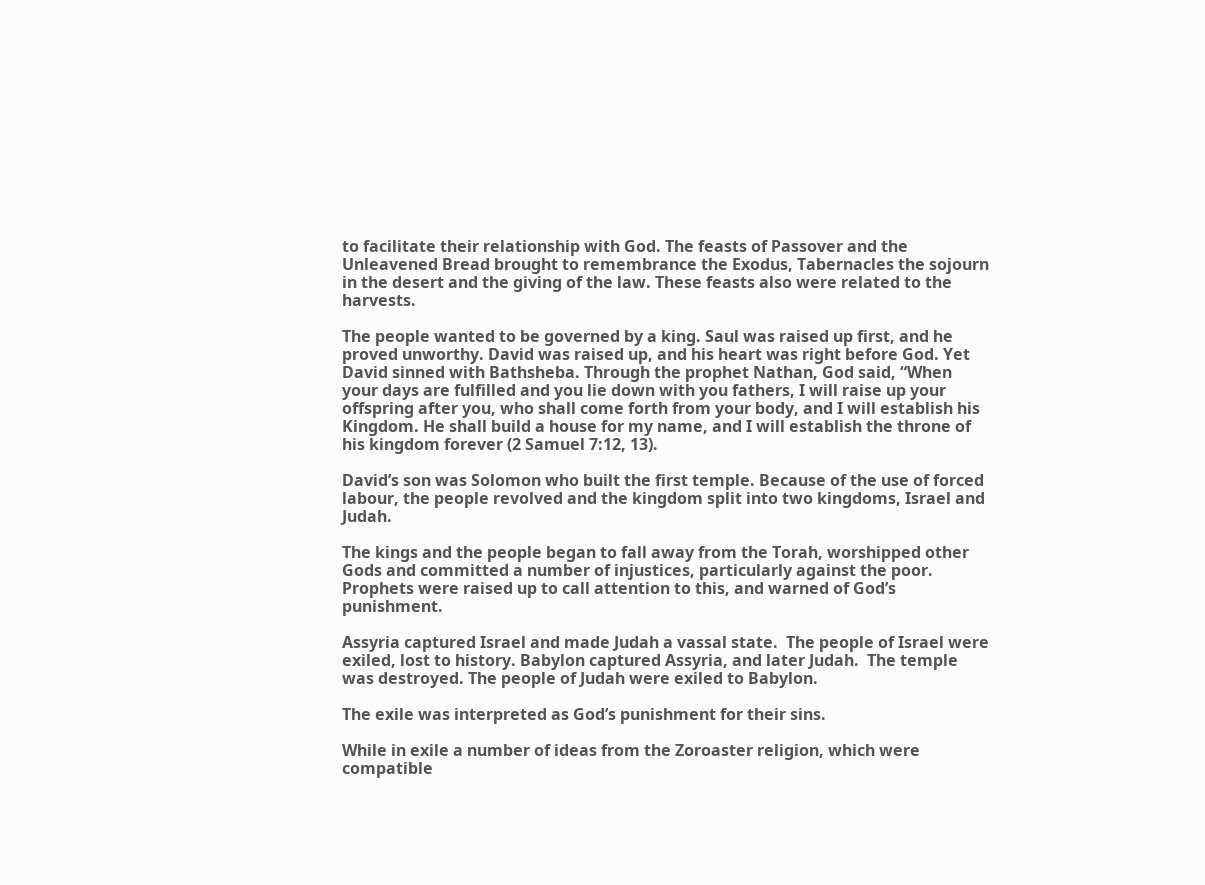to facilitate their relationship with God. The feasts of Passover and the Unleavened Bread brought to remembrance the Exodus, Tabernacles the sojourn in the desert and the giving of the law. These feasts also were related to the harvests.

The people wanted to be governed by a king. Saul was raised up first, and he proved unworthy. David was raised up, and his heart was right before God. Yet David sinned with Bathsheba. Through the prophet Nathan, God said, “When your days are fulfilled and you lie down with you fathers, I will raise up your offspring after you, who shall come forth from your body, and I will establish his Kingdom. He shall build a house for my name, and I will establish the throne of his kingdom forever (2 Samuel 7:12, 13).

David’s son was Solomon who built the first temple. Because of the use of forced labour, the people revolved and the kingdom split into two kingdoms, Israel and Judah.

The kings and the people began to fall away from the Torah, worshipped other Gods and committed a number of injustices, particularly against the poor. Prophets were raised up to call attention to this, and warned of God’s punishment.

Assyria captured Israel and made Judah a vassal state.  The people of Israel were exiled, lost to history. Babylon captured Assyria, and later Judah.  The temple was destroyed. The people of Judah were exiled to Babylon.

The exile was interpreted as God’s punishment for their sins.

While in exile a number of ideas from the Zoroaster religion, which were compatible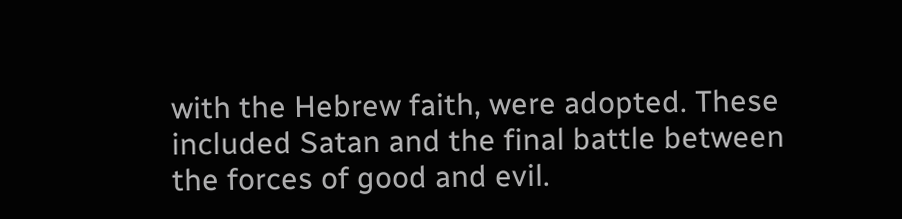with the Hebrew faith, were adopted. These included Satan and the final battle between the forces of good and evil.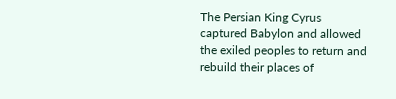The Persian King Cyrus captured Babylon and allowed the exiled peoples to return and rebuild their places of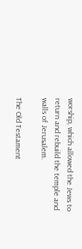worship, which allowed the Jews to return and rebuild the temple and walls of Jerusalem.

The Old Testament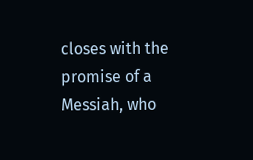closes with the promise of a Messiah, who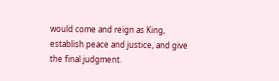would come and reign as King, establish peace and justice, and give the final judgment.